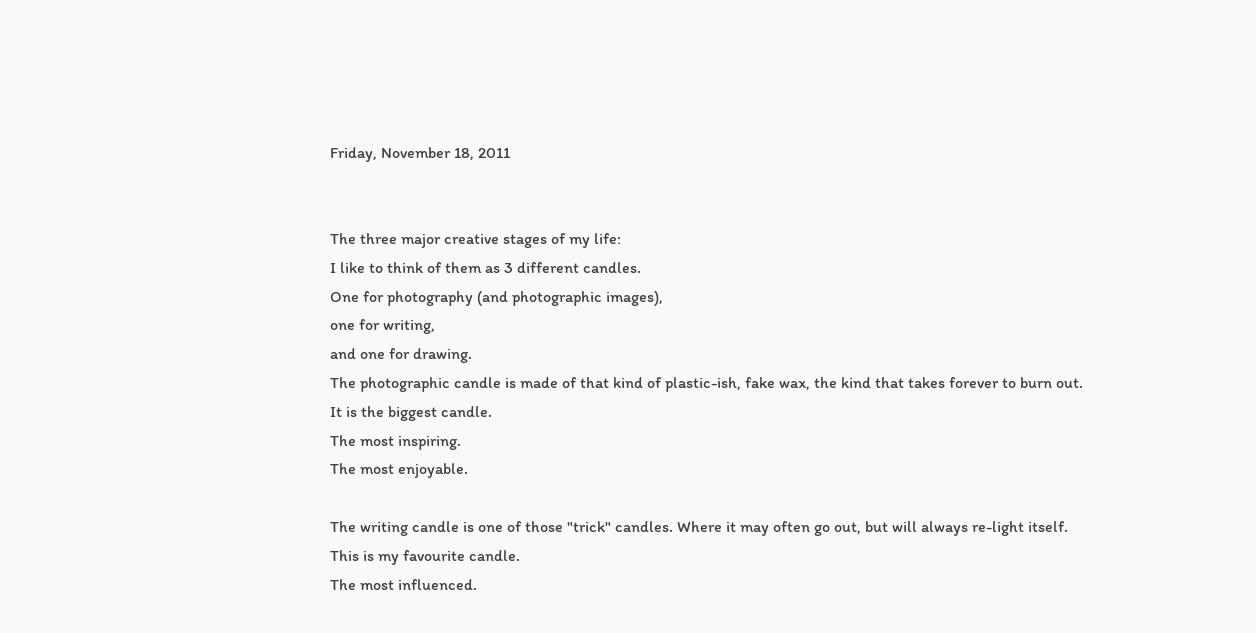Friday, November 18, 2011


The three major creative stages of my life:
I like to think of them as 3 different candles.
One for photography (and photographic images),
one for writing,
and one for drawing.
The photographic candle is made of that kind of plastic-ish, fake wax, the kind that takes forever to burn out.
It is the biggest candle.
The most inspiring.
The most enjoyable.

The writing candle is one of those "trick" candles. Where it may often go out, but will always re-light itself.
This is my favourite candle.
The most influenced.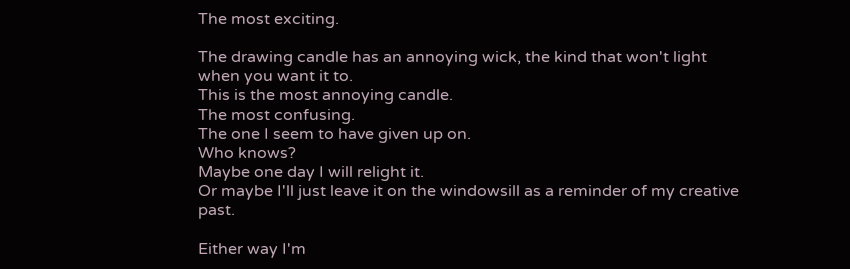The most exciting.

The drawing candle has an annoying wick, the kind that won't light when you want it to.
This is the most annoying candle.
The most confusing.
The one I seem to have given up on.
Who knows?
Maybe one day I will relight it.
Or maybe I'll just leave it on the windowsill as a reminder of my creative past.

Either way I'm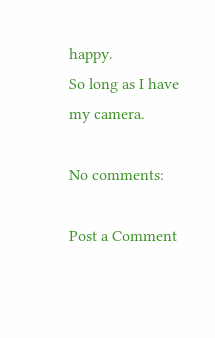happy.
So long as I have my camera.

No comments:

Post a Comment